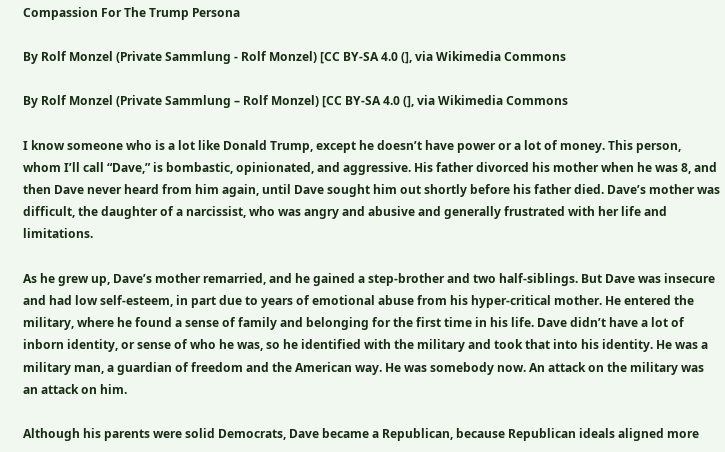Compassion For The Trump Persona

By Rolf Monzel (Private Sammlung - Rolf Monzel) [CC BY-SA 4.0 (], via Wikimedia Commons

By Rolf Monzel (Private Sammlung – Rolf Monzel) [CC BY-SA 4.0 (], via Wikimedia Commons

I know someone who is a lot like Donald Trump, except he doesn’t have power or a lot of money. This person, whom I’ll call “Dave,” is bombastic, opinionated, and aggressive. His father divorced his mother when he was 8, and then Dave never heard from him again, until Dave sought him out shortly before his father died. Dave’s mother was difficult, the daughter of a narcissist, who was angry and abusive and generally frustrated with her life and limitations.

As he grew up, Dave’s mother remarried, and he gained a step-brother and two half-siblings. But Dave was insecure and had low self-esteem, in part due to years of emotional abuse from his hyper-critical mother. He entered the military, where he found a sense of family and belonging for the first time in his life. Dave didn’t have a lot of inborn identity, or sense of who he was, so he identified with the military and took that into his identity. He was a military man, a guardian of freedom and the American way. He was somebody now. An attack on the military was an attack on him.

Although his parents were solid Democrats, Dave became a Republican, because Republican ideals aligned more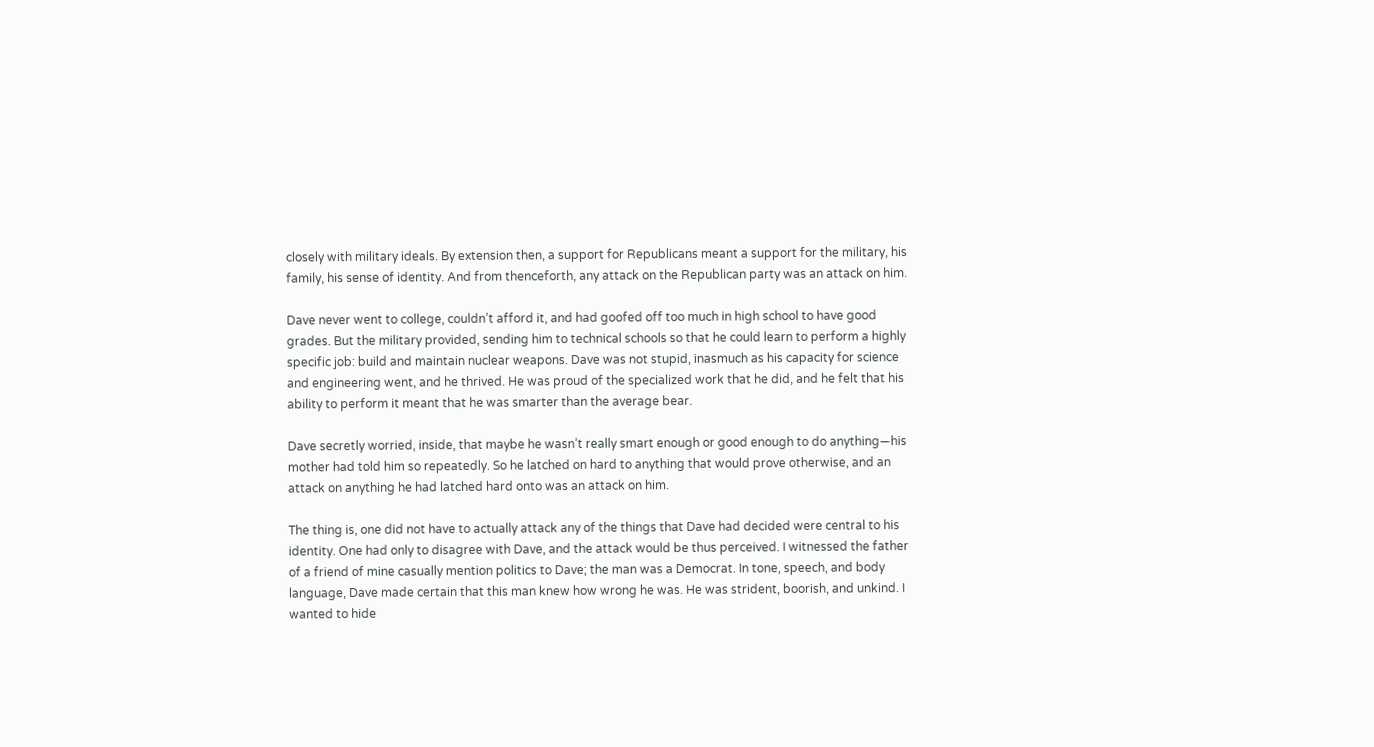closely with military ideals. By extension then, a support for Republicans meant a support for the military, his family, his sense of identity. And from thenceforth, any attack on the Republican party was an attack on him.

Dave never went to college, couldn’t afford it, and had goofed off too much in high school to have good grades. But the military provided, sending him to technical schools so that he could learn to perform a highly specific job: build and maintain nuclear weapons. Dave was not stupid, inasmuch as his capacity for science and engineering went, and he thrived. He was proud of the specialized work that he did, and he felt that his ability to perform it meant that he was smarter than the average bear.

Dave secretly worried, inside, that maybe he wasn’t really smart enough or good enough to do anything—his mother had told him so repeatedly. So he latched on hard to anything that would prove otherwise, and an attack on anything he had latched hard onto was an attack on him.

The thing is, one did not have to actually attack any of the things that Dave had decided were central to his identity. One had only to disagree with Dave, and the attack would be thus perceived. I witnessed the father of a friend of mine casually mention politics to Dave; the man was a Democrat. In tone, speech, and body language, Dave made certain that this man knew how wrong he was. He was strident, boorish, and unkind. I wanted to hide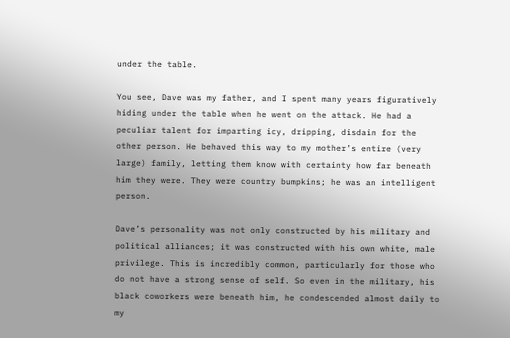under the table.

You see, Dave was my father, and I spent many years figuratively hiding under the table when he went on the attack. He had a peculiar talent for imparting icy, dripping, disdain for the other person. He behaved this way to my mother’s entire (very large) family, letting them know with certainty how far beneath him they were. They were country bumpkins; he was an intelligent person.

Dave’s personality was not only constructed by his military and political alliances; it was constructed with his own white, male privilege. This is incredibly common, particularly for those who do not have a strong sense of self. So even in the military, his black coworkers were beneath him, he condescended almost daily to my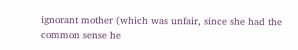ignorant mother (which was unfair, since she had the common sense he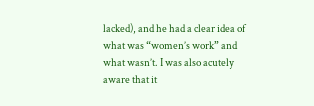lacked), and he had a clear idea of what was “women’s work” and what wasn’t. I was also acutely aware that it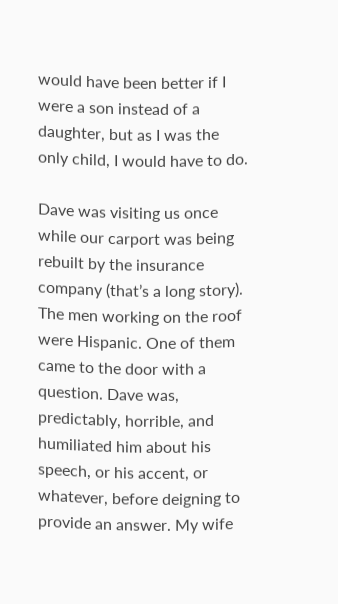would have been better if I were a son instead of a daughter, but as I was the only child, I would have to do.

Dave was visiting us once while our carport was being rebuilt by the insurance company (that’s a long story). The men working on the roof were Hispanic. One of them came to the door with a question. Dave was, predictably, horrible, and humiliated him about his speech, or his accent, or whatever, before deigning to provide an answer. My wife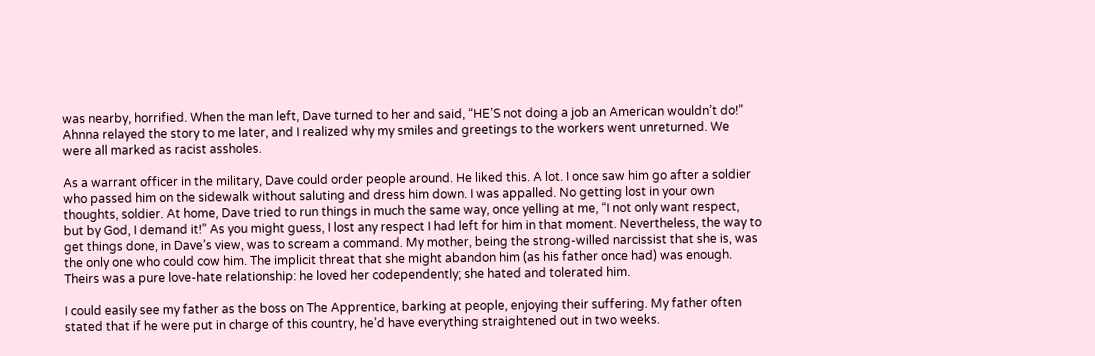was nearby, horrified. When the man left, Dave turned to her and said, “HE’S not doing a job an American wouldn’t do!” Ahnna relayed the story to me later, and I realized why my smiles and greetings to the workers went unreturned. We were all marked as racist assholes.

As a warrant officer in the military, Dave could order people around. He liked this. A lot. I once saw him go after a soldier who passed him on the sidewalk without saluting and dress him down. I was appalled. No getting lost in your own thoughts, soldier. At home, Dave tried to run things in much the same way, once yelling at me, “I not only want respect, but by God, I demand it!” As you might guess, I lost any respect I had left for him in that moment. Nevertheless, the way to get things done, in Dave’s view, was to scream a command. My mother, being the strong-willed narcissist that she is, was the only one who could cow him. The implicit threat that she might abandon him (as his father once had) was enough. Theirs was a pure love-hate relationship: he loved her codependently; she hated and tolerated him.

I could easily see my father as the boss on The Apprentice, barking at people, enjoying their suffering. My father often stated that if he were put in charge of this country, he’d have everything straightened out in two weeks.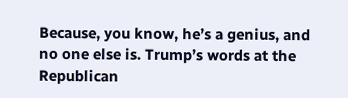Because, you know, he’s a genius, and no one else is. Trump’s words at the Republican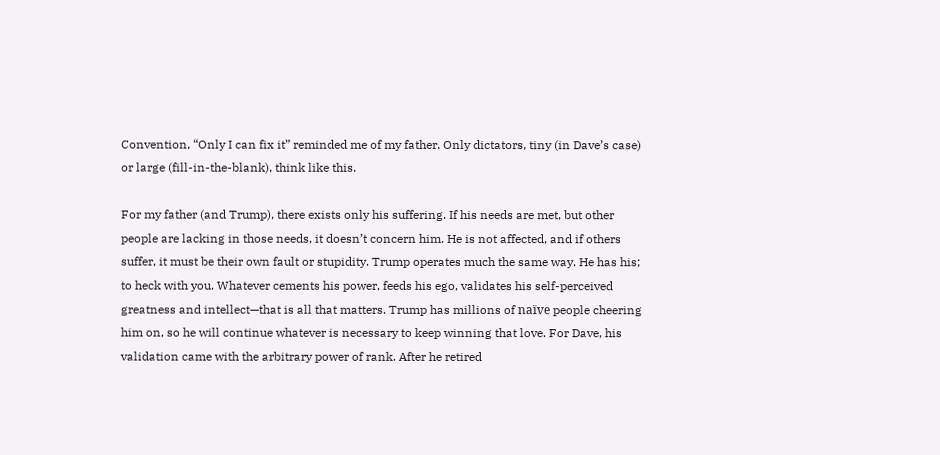Convention, “Only I can fix it” reminded me of my father. Only dictators, tiny (in Dave’s case) or large (fill-in-the-blank), think like this.

For my father (and Trump), there exists only his suffering. If his needs are met, but other people are lacking in those needs, it doesn’t concern him. He is not affected, and if others suffer, it must be their own fault or stupidity. Trump operates much the same way. He has his; to heck with you. Whatever cements his power, feeds his ego, validates his self-perceived greatness and intellect—that is all that matters. Trump has millions of naïve people cheering him on, so he will continue whatever is necessary to keep winning that love. For Dave, his validation came with the arbitrary power of rank. After he retired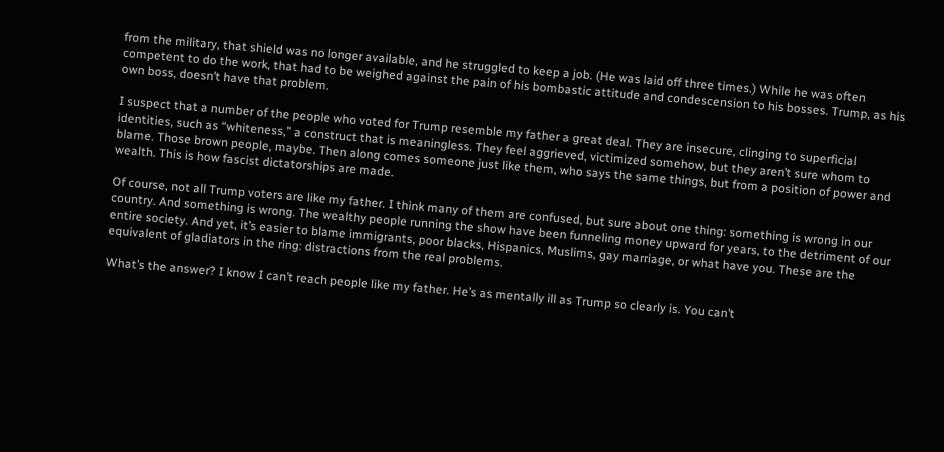from the military, that shield was no longer available, and he struggled to keep a job. (He was laid off three times.) While he was often competent to do the work, that had to be weighed against the pain of his bombastic attitude and condescension to his bosses. Trump, as his own boss, doesn’t have that problem.

I suspect that a number of the people who voted for Trump resemble my father a great deal. They are insecure, clinging to superficial identities, such as “whiteness,” a construct that is meaningless. They feel aggrieved, victimized somehow, but they aren’t sure whom to blame. Those brown people, maybe. Then along comes someone just like them, who says the same things, but from a position of power and wealth. This is how fascist dictatorships are made.

Of course, not all Trump voters are like my father. I think many of them are confused, but sure about one thing: something is wrong in our country. And something is wrong. The wealthy people running the show have been funneling money upward for years, to the detriment of our entire society. And yet, it’s easier to blame immigrants, poor blacks, Hispanics, Muslims, gay marriage, or what have you. These are the equivalent of gladiators in the ring: distractions from the real problems.

What’s the answer? I know I can’t reach people like my father. He’s as mentally ill as Trump so clearly is. You can’t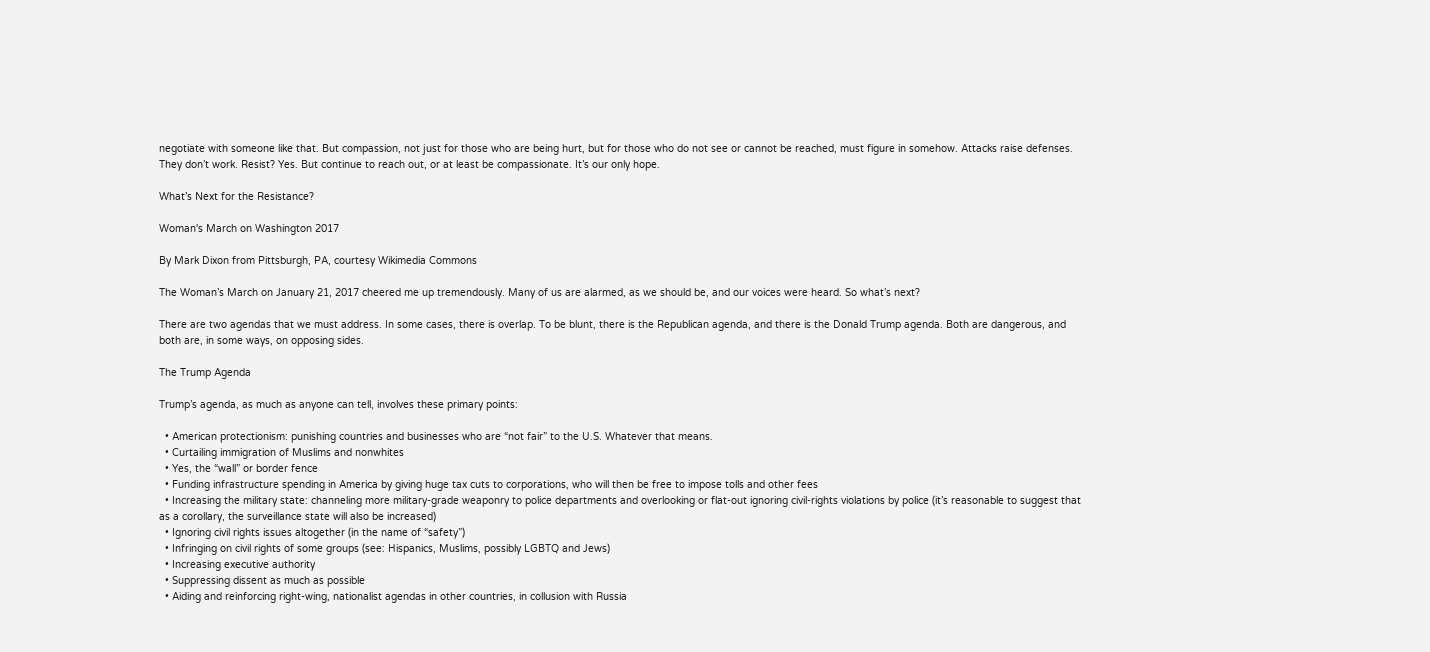negotiate with someone like that. But compassion, not just for those who are being hurt, but for those who do not see or cannot be reached, must figure in somehow. Attacks raise defenses. They don’t work. Resist? Yes. But continue to reach out, or at least be compassionate. It’s our only hope.

What’s Next for the Resistance?

Woman's March on Washington 2017

By Mark Dixon from Pittsburgh, PA, courtesy Wikimedia Commons

The Woman’s March on January 21, 2017 cheered me up tremendously. Many of us are alarmed, as we should be, and our voices were heard. So what’s next?

There are two agendas that we must address. In some cases, there is overlap. To be blunt, there is the Republican agenda, and there is the Donald Trump agenda. Both are dangerous, and both are, in some ways, on opposing sides.

The Trump Agenda

Trump’s agenda, as much as anyone can tell, involves these primary points:

  • American protectionism: punishing countries and businesses who are “not fair” to the U.S. Whatever that means.
  • Curtailing immigration of Muslims and nonwhites
  • Yes, the “wall” or border fence
  • Funding infrastructure spending in America by giving huge tax cuts to corporations, who will then be free to impose tolls and other fees
  • Increasing the military state: channeling more military-grade weaponry to police departments and overlooking or flat-out ignoring civil-rights violations by police (it’s reasonable to suggest that as a corollary, the surveillance state will also be increased)
  • Ignoring civil rights issues altogether (in the name of “safety”)
  • Infringing on civil rights of some groups (see: Hispanics, Muslims, possibly LGBTQ and Jews)
  • Increasing executive authority
  • Suppressing dissent as much as possible
  • Aiding and reinforcing right-wing, nationalist agendas in other countries, in collusion with Russia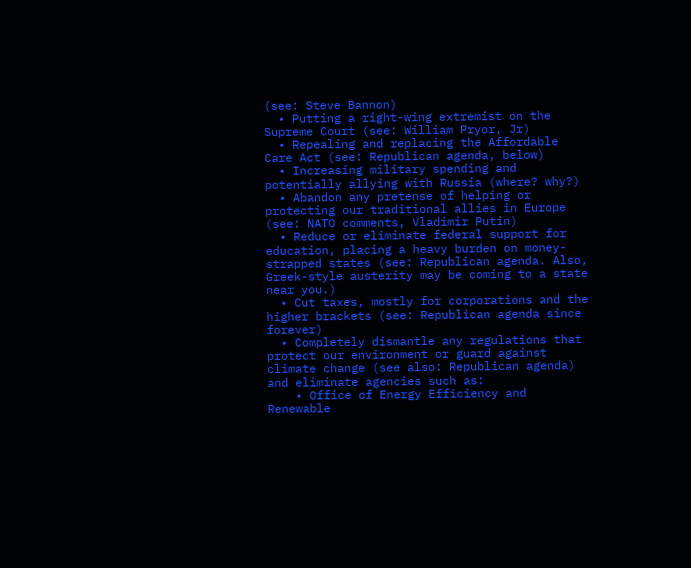(see: Steve Bannon)
  • Putting a right-wing extremist on the Supreme Court (see: William Pryor, Jr)
  • Repealing and replacing the Affordable Care Act (see: Republican agenda, below)
  • Increasing military spending and potentially allying with Russia (where? why?)
  • Abandon any pretense of helping or protecting our traditional allies in Europe (see: NATO comments, Vladimir Putin)
  • Reduce or eliminate federal support for education, placing a heavy burden on money-strapped states (see: Republican agenda. Also, Greek-style austerity may be coming to a state near you.)
  • Cut taxes, mostly for corporations and the higher brackets (see: Republican agenda since forever)
  • Completely dismantle any regulations that protect our environment or guard against climate change (see also: Republican agenda) and eliminate agencies such as:
    • Office of Energy Efficiency and Renewable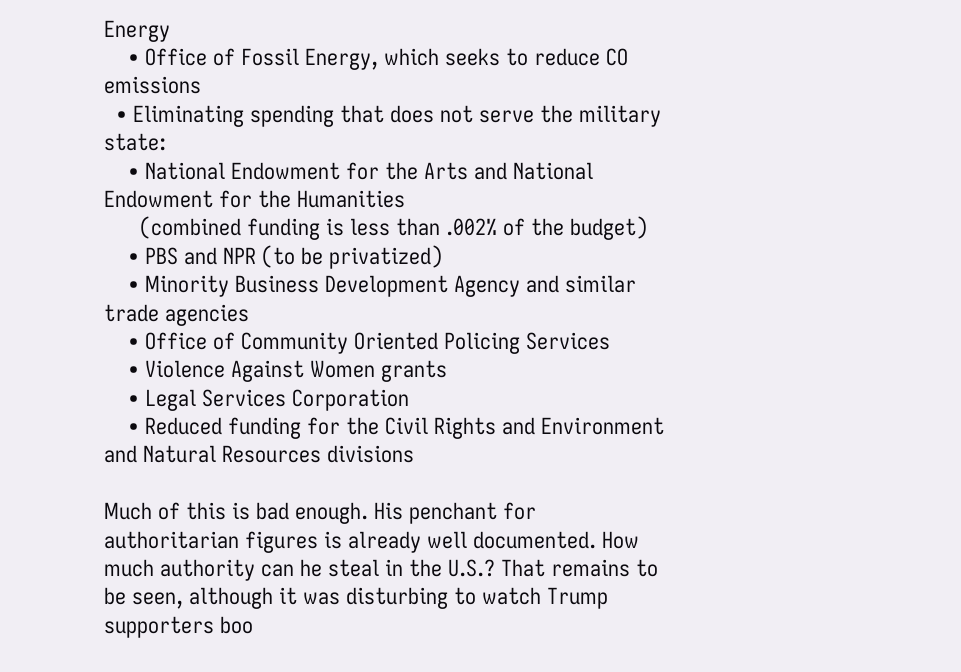Energy
    • Office of Fossil Energy, which seeks to reduce CO emissions
  • Eliminating spending that does not serve the military state:
    • National Endowment for the Arts and National Endowment for the Humanities
      (combined funding is less than .002% of the budget)
    • PBS and NPR (to be privatized)
    • Minority Business Development Agency and similar trade agencies
    • Office of Community Oriented Policing Services
    • Violence Against Women grants
    • Legal Services Corporation
    • Reduced funding for the Civil Rights and Environment and Natural Resources divisions

Much of this is bad enough. His penchant for authoritarian figures is already well documented. How much authority can he steal in the U.S.? That remains to be seen, although it was disturbing to watch Trump supporters boo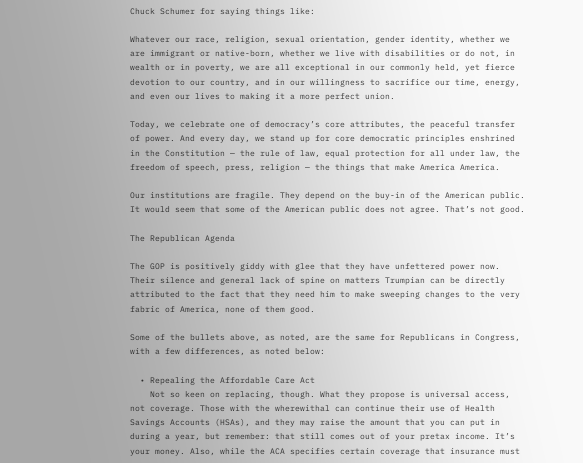Chuck Schumer for saying things like:

Whatever our race, religion, sexual orientation, gender identity, whether we are immigrant or native-born, whether we live with disabilities or do not, in wealth or in poverty, we are all exceptional in our commonly held, yet fierce devotion to our country, and in our willingness to sacrifice our time, energy, and even our lives to making it a more perfect union.

Today, we celebrate one of democracy’s core attributes, the peaceful transfer of power. And every day, we stand up for core democratic principles enshrined in the Constitution — the rule of law, equal protection for all under law, the freedom of speech, press, religion — the things that make America America.

Our institutions are fragile. They depend on the buy-in of the American public. It would seem that some of the American public does not agree. That’s not good.

The Republican Agenda

The GOP is positively giddy with glee that they have unfettered power now. Their silence and general lack of spine on matters Trumpian can be directly attributed to the fact that they need him to make sweeping changes to the very fabric of America, none of them good.

Some of the bullets above, as noted, are the same for Republicans in Congress, with a few differences, as noted below:

  • Repealing the Affordable Care Act
    Not so keen on replacing, though. What they propose is universal access, not coverage. Those with the wherewithal can continue their use of Health Savings Accounts (HSAs), and they may raise the amount that you can put in during a year, but remember: that still comes out of your pretax income. It’s your money. Also, while the ACA specifies certain coverage that insurance must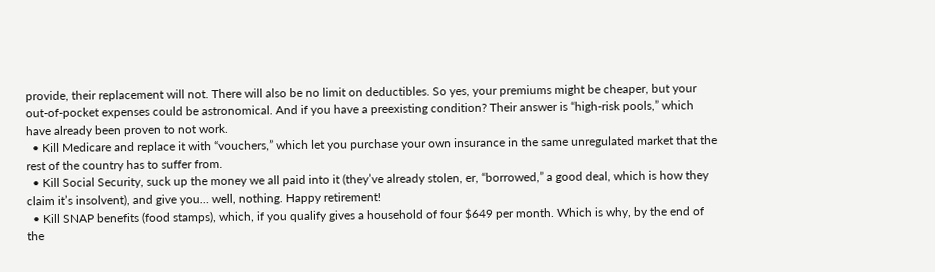provide, their replacement will not. There will also be no limit on deductibles. So yes, your premiums might be cheaper, but your out-of-pocket expenses could be astronomical. And if you have a preexisting condition? Their answer is “high-risk pools,” which have already been proven to not work.
  • Kill Medicare and replace it with “vouchers,” which let you purchase your own insurance in the same unregulated market that the rest of the country has to suffer from.
  • Kill Social Security, suck up the money we all paid into it (they’ve already stolen, er, “borrowed,” a good deal, which is how they claim it’s insolvent), and give you… well, nothing. Happy retirement!
  • Kill SNAP benefits (food stamps), which, if you qualify gives a household of four $649 per month. Which is why, by the end of the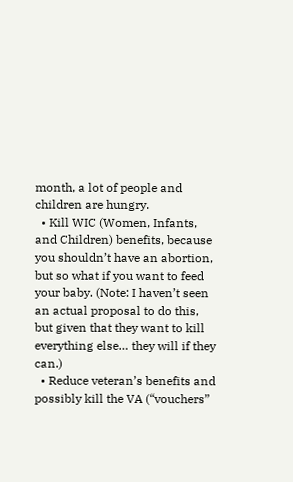month, a lot of people and children are hungry.
  • Kill WIC (Women, Infants, and Children) benefits, because you shouldn’t have an abortion, but so what if you want to feed your baby. (Note: I haven’t seen an actual proposal to do this, but given that they want to kill everything else… they will if they can.)
  • Reduce veteran’s benefits and possibly kill the VA (“vouchers”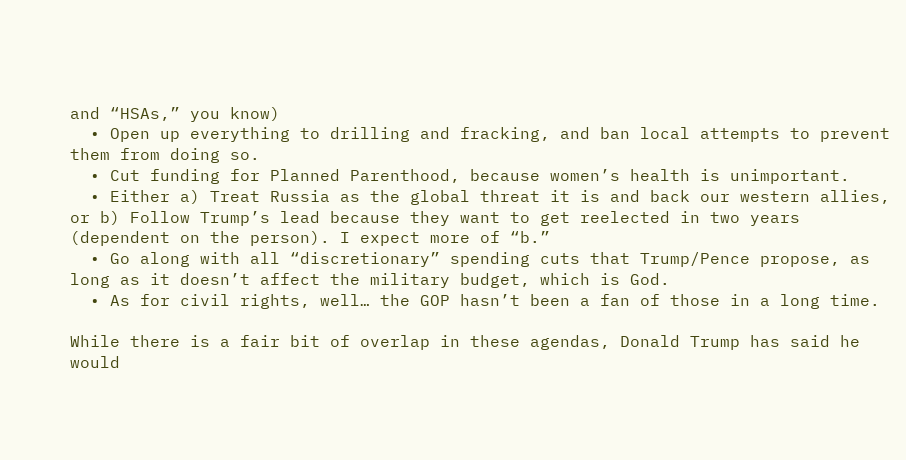and “HSAs,” you know)
  • Open up everything to drilling and fracking, and ban local attempts to prevent them from doing so.
  • Cut funding for Planned Parenthood, because women’s health is unimportant.
  • Either a) Treat Russia as the global threat it is and back our western allies, or b) Follow Trump’s lead because they want to get reelected in two years (dependent on the person). I expect more of “b.”
  • Go along with all “discretionary” spending cuts that Trump/Pence propose, as long as it doesn’t affect the military budget, which is God.
  • As for civil rights, well… the GOP hasn’t been a fan of those in a long time.

While there is a fair bit of overlap in these agendas, Donald Trump has said he would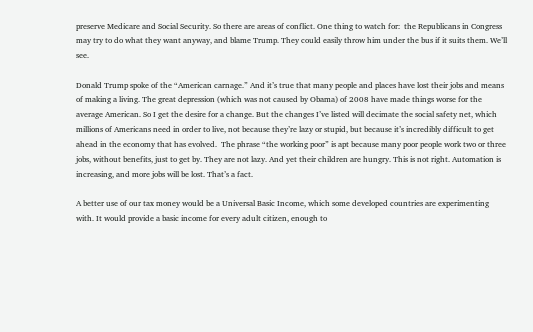preserve Medicare and Social Security. So there are areas of conflict. One thing to watch for:  the Republicans in Congress may try to do what they want anyway, and blame Trump. They could easily throw him under the bus if it suits them. We’ll see.

Donald Trump spoke of the “American carnage.” And it’s true that many people and places have lost their jobs and means of making a living. The great depression (which was not caused by Obama) of 2008 have made things worse for the average American. So I get the desire for a change. But the changes I’ve listed will decimate the social safety net, which millions of Americans need in order to live, not because they’re lazy or stupid, but because it’s incredibly difficult to get ahead in the economy that has evolved.  The phrase “the working poor” is apt because many poor people work two or three jobs, without benefits, just to get by. They are not lazy. And yet their children are hungry. This is not right. Automation is increasing, and more jobs will be lost. That’s a fact.

A better use of our tax money would be a Universal Basic Income, which some developed countries are experimenting with. It would provide a basic income for every adult citizen, enough to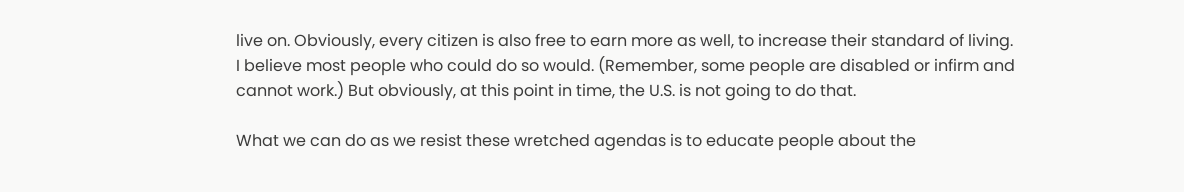live on. Obviously, every citizen is also free to earn more as well, to increase their standard of living. I believe most people who could do so would. (Remember, some people are disabled or infirm and cannot work.) But obviously, at this point in time, the U.S. is not going to do that.

What we can do as we resist these wretched agendas is to educate people about the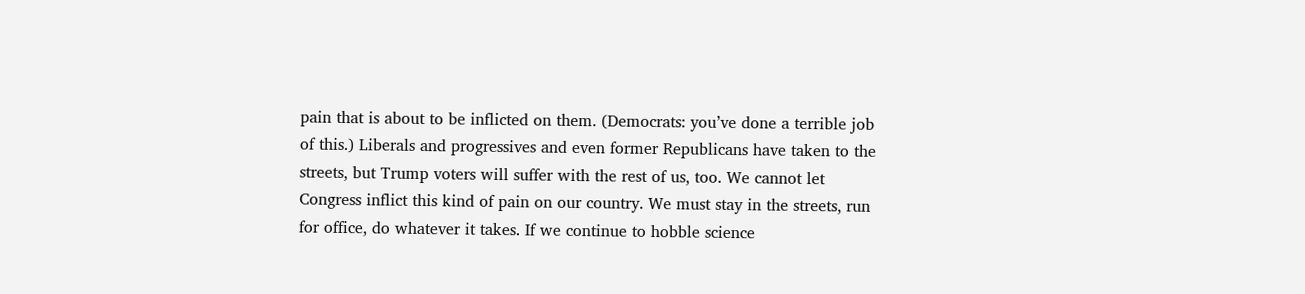pain that is about to be inflicted on them. (Democrats: you’ve done a terrible job of this.) Liberals and progressives and even former Republicans have taken to the streets, but Trump voters will suffer with the rest of us, too. We cannot let Congress inflict this kind of pain on our country. We must stay in the streets, run for office, do whatever it takes. If we continue to hobble science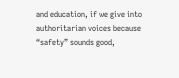and education, if we give into authoritarian voices because “safety” sounds good,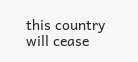this country will cease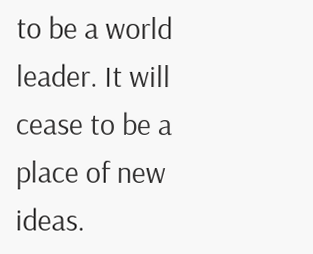to be a world leader. It will cease to be a place of new ideas.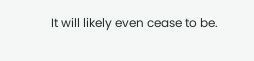It will likely even cease to be.